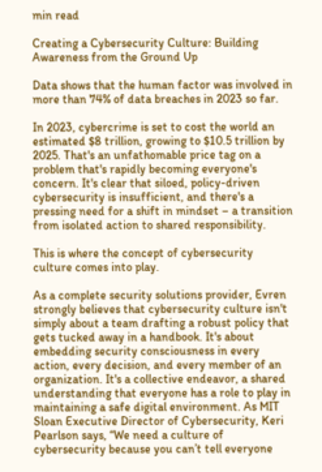min read

Creating a Cybersecurity Culture: Building Awareness from the Ground Up

Data shows that the human factor was involved in more than 74% of data breaches in 2023 so far.

In 2023, cybercrime is set to cost the world an estimated $8 trillion, growing to $10.5 trillion by 2025. That's an unfathomable price tag on a problem that's rapidly becoming everyone's concern. It's clear that siloed, policy-driven cybersecurity is insufficient, and there's a pressing need for a shift in mindset – a transition from isolated action to shared responsibility.

This is where the concept of cybersecurity culture comes into play.

As a complete security solutions provider, Evren strongly believes that cybersecurity culture isn't simply about a team drafting a robust policy that gets tucked away in a handbook. It's about embedding security consciousness in every action, every decision, and every member of an organization. It's a collective endeavor, a shared understanding that everyone has a role to play in maintaining a safe digital environment. As MIT Sloan Executive Director of Cybersecurity, Keri Pearlson says, “We need a culture of cybersecurity because you can’t tell everyone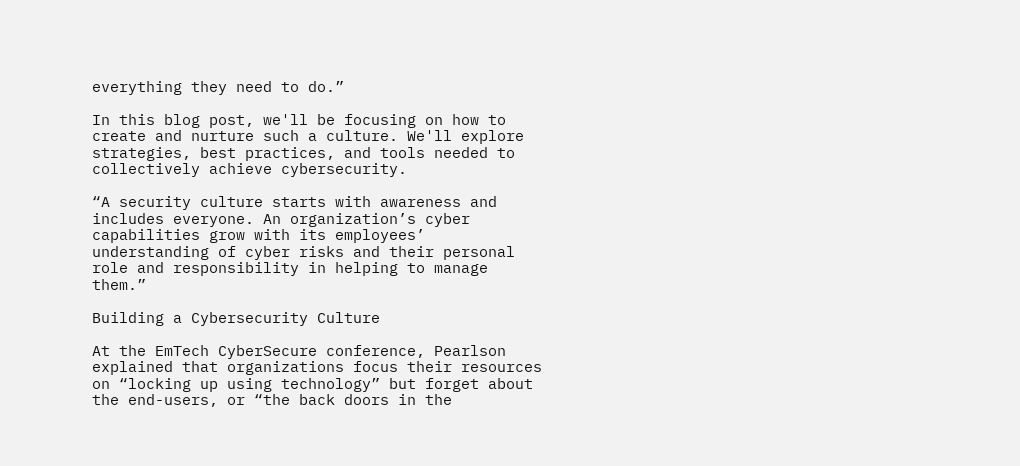everything they need to do.”

In this blog post, we'll be focusing on how to create and nurture such a culture. We'll explore strategies, best practices, and tools needed to collectively achieve cybersecurity.

“A security culture starts with awareness and includes everyone. An organization’s cyber capabilities grow with its employees’ understanding of cyber risks and their personal role and responsibility in helping to manage them.”

Building a Cybersecurity Culture

At the EmTech CyberSecure conference, Pearlson explained that organizations focus their resources on “locking up using technology” but forget about the end-users, or “the back doors in the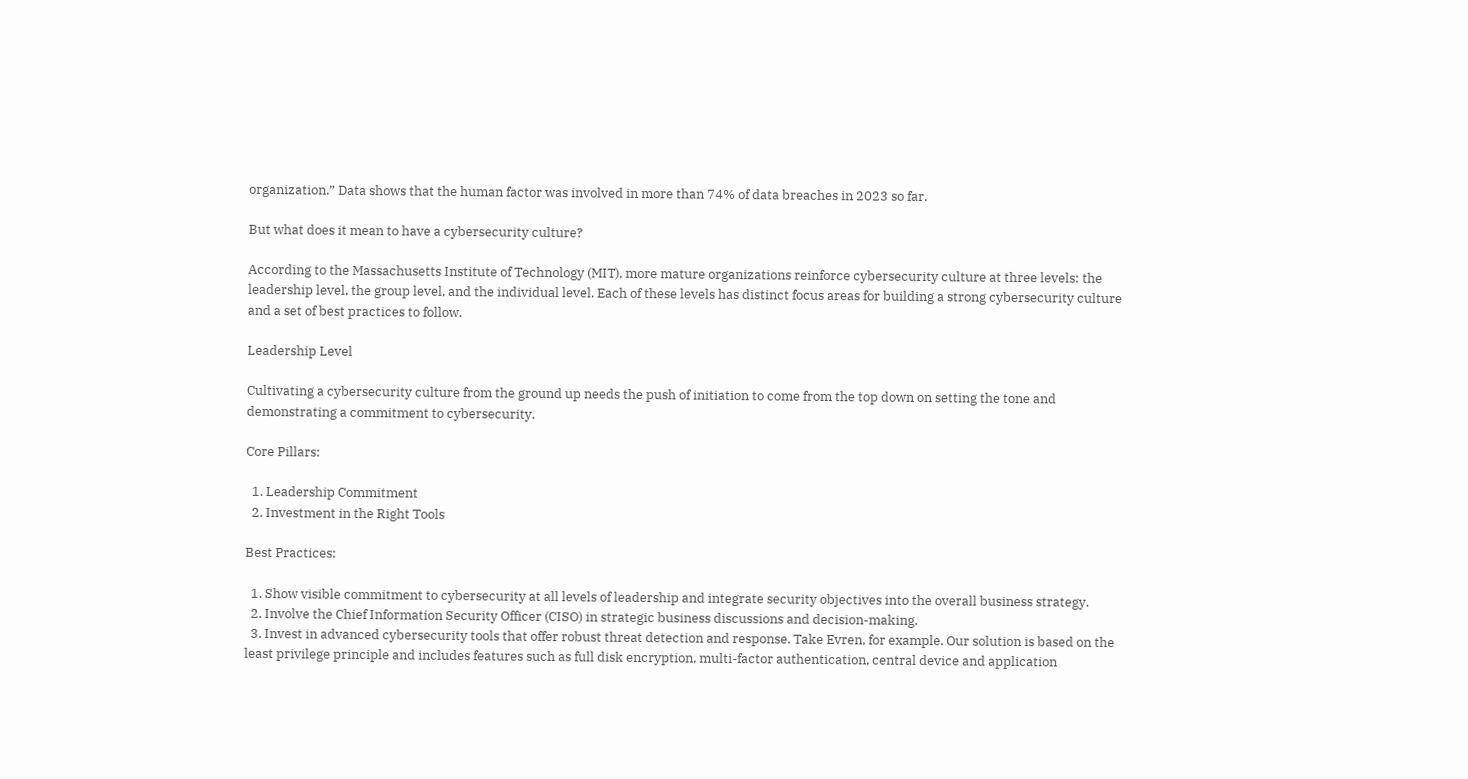organization.” Data shows that the human factor was involved in more than 74% of data breaches in 2023 so far.

But what does it mean to have a cybersecurity culture?

According to the Massachusetts Institute of Technology (MIT), more mature organizations reinforce cybersecurity culture at three levels: the leadership level, the group level, and the individual level. Each of these levels has distinct focus areas for building a strong cybersecurity culture and a set of best practices to follow.

Leadership Level

Cultivating a cybersecurity culture from the ground up needs the push of initiation to come from the top down on setting the tone and demonstrating a commitment to cybersecurity.

Core Pillars:

  1. Leadership Commitment
  2. Investment in the Right Tools

Best Practices:

  1. Show visible commitment to cybersecurity at all levels of leadership and integrate security objectives into the overall business strategy.
  2. Involve the Chief Information Security Officer (CISO) in strategic business discussions and decision-making.
  3. Invest in advanced cybersecurity tools that offer robust threat detection and response. Take Evren, for example. Our solution is based on the least privilege principle and includes features such as full disk encryption, multi-factor authentication, central device and application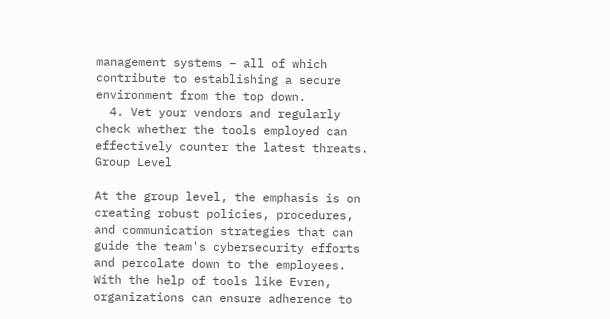management systems – all of which contribute to establishing a secure environment from the top down.
  4. Vet your vendors and regularly check whether the tools employed can effectively counter the latest threats.
Group Level

At the group level, the emphasis is on creating robust policies, procedures, and communication strategies that can guide the team's cybersecurity efforts and percolate down to the employees. With the help of tools like Evren, organizations can ensure adherence to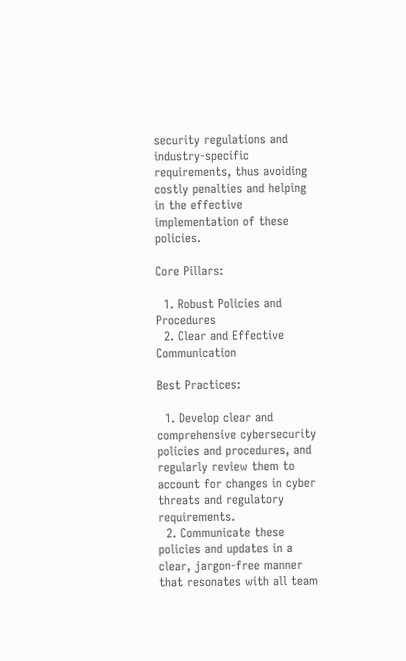security regulations and industry-specific requirements, thus avoiding costly penalties and helping in the effective implementation of these policies.

Core Pillars:

  1. Robust Policies and Procedures
  2. Clear and Effective Communication

Best Practices:

  1. Develop clear and comprehensive cybersecurity policies and procedures, and regularly review them to account for changes in cyber threats and regulatory requirements.
  2. Communicate these policies and updates in a clear, jargon-free manner that resonates with all team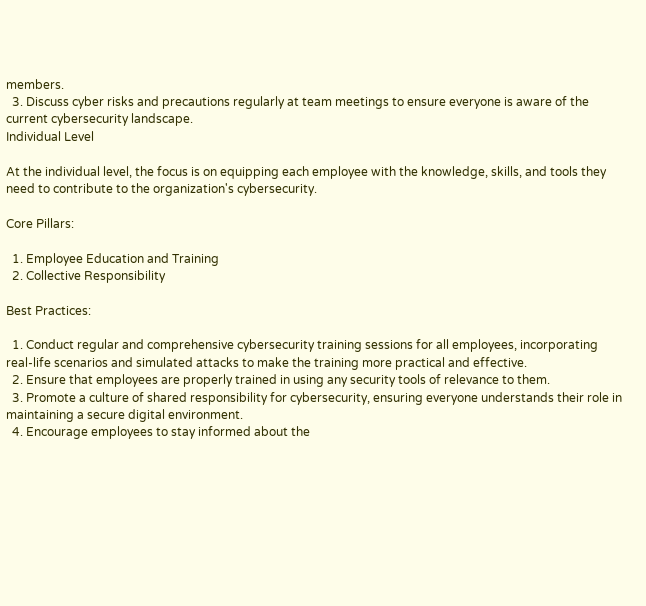members.
  3. Discuss cyber risks and precautions regularly at team meetings to ensure everyone is aware of the current cybersecurity landscape.
Individual Level

At the individual level, the focus is on equipping each employee with the knowledge, skills, and tools they need to contribute to the organization's cybersecurity.

Core Pillars:

  1. Employee Education and Training
  2. Collective Responsibility

Best Practices:

  1. Conduct regular and comprehensive cybersecurity training sessions for all employees, incorporating real-life scenarios and simulated attacks to make the training more practical and effective.
  2. Ensure that employees are properly trained in using any security tools of relevance to them.
  3. Promote a culture of shared responsibility for cybersecurity, ensuring everyone understands their role in maintaining a secure digital environment.
  4. Encourage employees to stay informed about the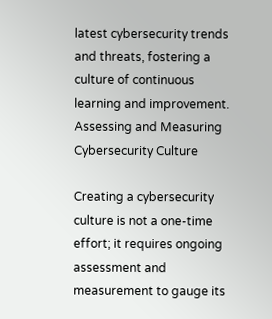latest cybersecurity trends and threats, fostering a culture of continuous learning and improvement.
Assessing and Measuring Cybersecurity Culture

Creating a cybersecurity culture is not a one-time effort; it requires ongoing assessment and measurement to gauge its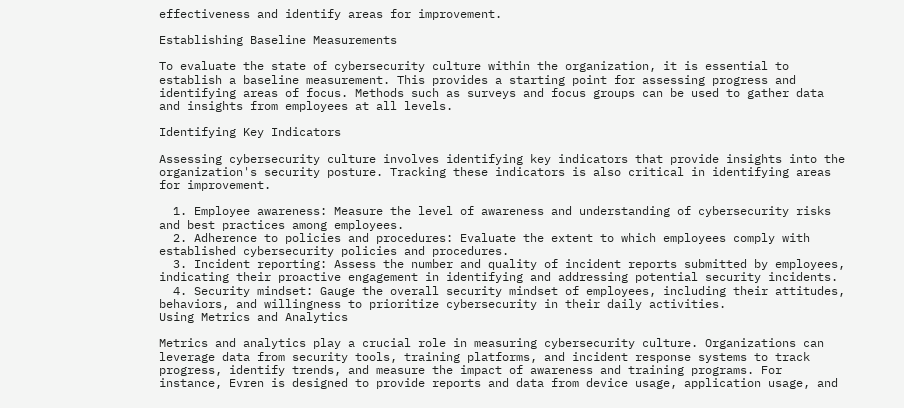effectiveness and identify areas for improvement.

Establishing Baseline Measurements

To evaluate the state of cybersecurity culture within the organization, it is essential to establish a baseline measurement. This provides a starting point for assessing progress and identifying areas of focus. Methods such as surveys and focus groups can be used to gather data and insights from employees at all levels.

Identifying Key Indicators

Assessing cybersecurity culture involves identifying key indicators that provide insights into the organization's security posture. Tracking these indicators is also critical in identifying areas for improvement.

  1. Employee awareness: Measure the level of awareness and understanding of cybersecurity risks and best practices among employees.
  2. Adherence to policies and procedures: Evaluate the extent to which employees comply with established cybersecurity policies and procedures.
  3. Incident reporting: Assess the number and quality of incident reports submitted by employees, indicating their proactive engagement in identifying and addressing potential security incidents.
  4. Security mindset: Gauge the overall security mindset of employees, including their attitudes, behaviors, and willingness to prioritize cybersecurity in their daily activities.
Using Metrics and Analytics

Metrics and analytics play a crucial role in measuring cybersecurity culture. Organizations can leverage data from security tools, training platforms, and incident response systems to track progress, identify trends, and measure the impact of awareness and training programs. For instance, Evren is designed to provide reports and data from device usage, application usage, and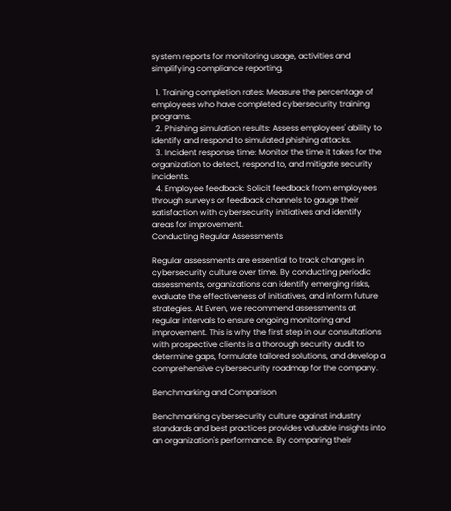system reports for monitoring usage, activities and simplifying compliance reporting.

  1. Training completion rates: Measure the percentage of employees who have completed cybersecurity training programs.
  2. Phishing simulation results: Assess employees' ability to identify and respond to simulated phishing attacks.
  3. Incident response time: Monitor the time it takes for the organization to detect, respond to, and mitigate security incidents.
  4. Employee feedback: Solicit feedback from employees through surveys or feedback channels to gauge their satisfaction with cybersecurity initiatives and identify areas for improvement.
Conducting Regular Assessments

Regular assessments are essential to track changes in cybersecurity culture over time. By conducting periodic assessments, organizations can identify emerging risks, evaluate the effectiveness of initiatives, and inform future strategies. At Evren, we recommend assessments at regular intervals to ensure ongoing monitoring and improvement. This is why the first step in our consultations with prospective clients is a thorough security audit to determine gaps, formulate tailored solutions, and develop a comprehensive cybersecurity roadmap for the company.

Benchmarking and Comparison

Benchmarking cybersecurity culture against industry standards and best practices provides valuable insights into an organization's performance. By comparing their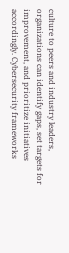culture to peers and industry leaders, organizations can identify gaps, set targets for improvement, and prioritize initiatives accordingly. Cybersecurity frameworks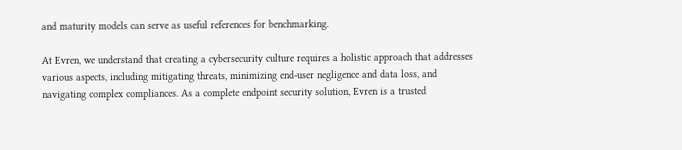and maturity models can serve as useful references for benchmarking.

At Evren, we understand that creating a cybersecurity culture requires a holistic approach that addresses various aspects, including mitigating threats, minimizing end-user negligence and data loss, and navigating complex compliances. As a complete endpoint security solution, Evren is a trusted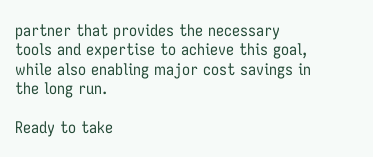partner that provides the necessary tools and expertise to achieve this goal, while also enabling major cost savings in the long run.

Ready to take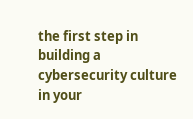the first step in building a cybersecurity culture in your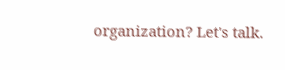organization? Let's talk.